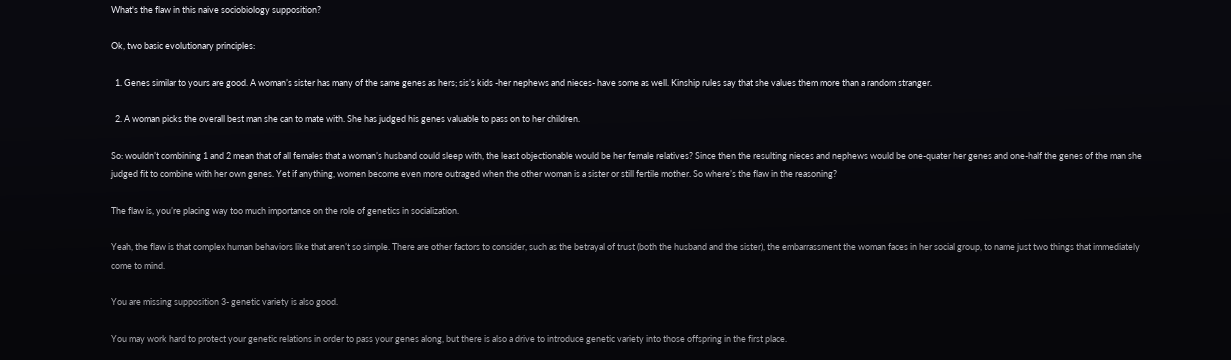What's the flaw in this naive sociobiology supposition?

Ok, two basic evolutionary principles:

  1. Genes similar to yours are good. A woman’s sister has many of the same genes as hers; sis’s kids -her nephews and nieces- have some as well. Kinship rules say that she values them more than a random stranger.

  2. A woman picks the overall best man she can to mate with. She has judged his genes valuable to pass on to her children.

So: wouldn’t combining 1 and 2 mean that of all females that a woman’s husband could sleep with, the least objectionable would be her female relatives? Since then the resulting nieces and nephews would be one-quater her genes and one-half the genes of the man she judged fit to combine with her own genes. Yet if anything, women become even more outraged when the other woman is a sister or still fertile mother. So where’s the flaw in the reasoning?

The flaw is, you’re placing way too much importance on the role of genetics in socialization.

Yeah, the flaw is that complex human behaviors like that aren’t so simple. There are other factors to consider, such as the betrayal of trust (both the husband and the sister), the embarrassment the woman faces in her social group, to name just two things that immediately come to mind.

You are missing supposition 3- genetic variety is also good.

You may work hard to protect your genetic relations in order to pass your genes along, but there is also a drive to introduce genetic variety into those offspring in the first place.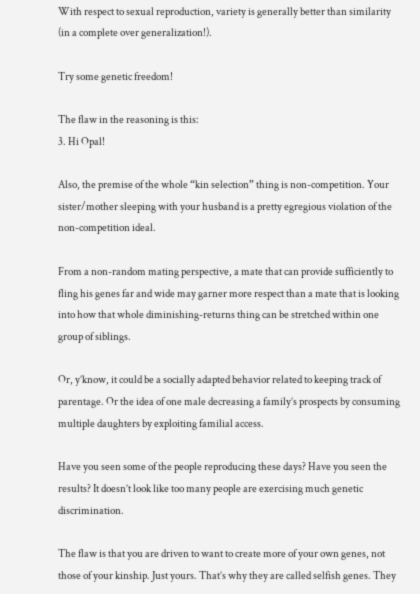With respect to sexual reproduction, variety is generally better than similarity (in a complete over generalization!).

Try some genetic freedom!

The flaw in the reasoning is this:
3. Hi Opal!

Also, the premise of the whole “kin selection” thing is non-competition. Your sister/mother sleeping with your husband is a pretty egregious violation of the non-competition ideal.

From a non-random mating perspective, a mate that can provide sufficiently to fling his genes far and wide may garner more respect than a mate that is looking into how that whole diminishing-returns thing can be stretched within one group of siblings.

Or, y’know, it could be a socially adapted behavior related to keeping track of parentage. Or the idea of one male decreasing a family’s prospects by consuming multiple daughters by exploiting familial access.

Have you seen some of the people reproducing these days? Have you seen the results? It doesn’t look like too many people are exercising much genetic discrimination.

The flaw is that you are driven to want to create more of your own genes, not those of your kinship. Just yours. That’s why they are called selfish genes. They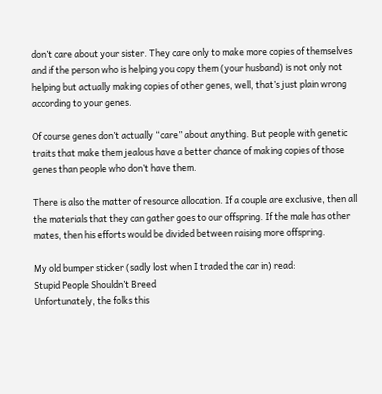don’t care about your sister. They care only to make more copies of themselves and if the person who is helping you copy them (your husband) is not only not helping but actually making copies of other genes, well, that’s just plain wrong according to your genes.

Of course genes don’t actually “care” about anything. But people with genetic traits that make them jealous have a better chance of making copies of those genes than people who don’t have them.

There is also the matter of resource allocation. If a couple are exclusive, then all the materials that they can gather goes to our offspring. If the male has other mates, then his efforts would be divided between raising more offspring.

My old bumper sticker (sadly lost when I traded the car in) read:
Stupid People Shouldn’t Breed
Unfortunately, the folks this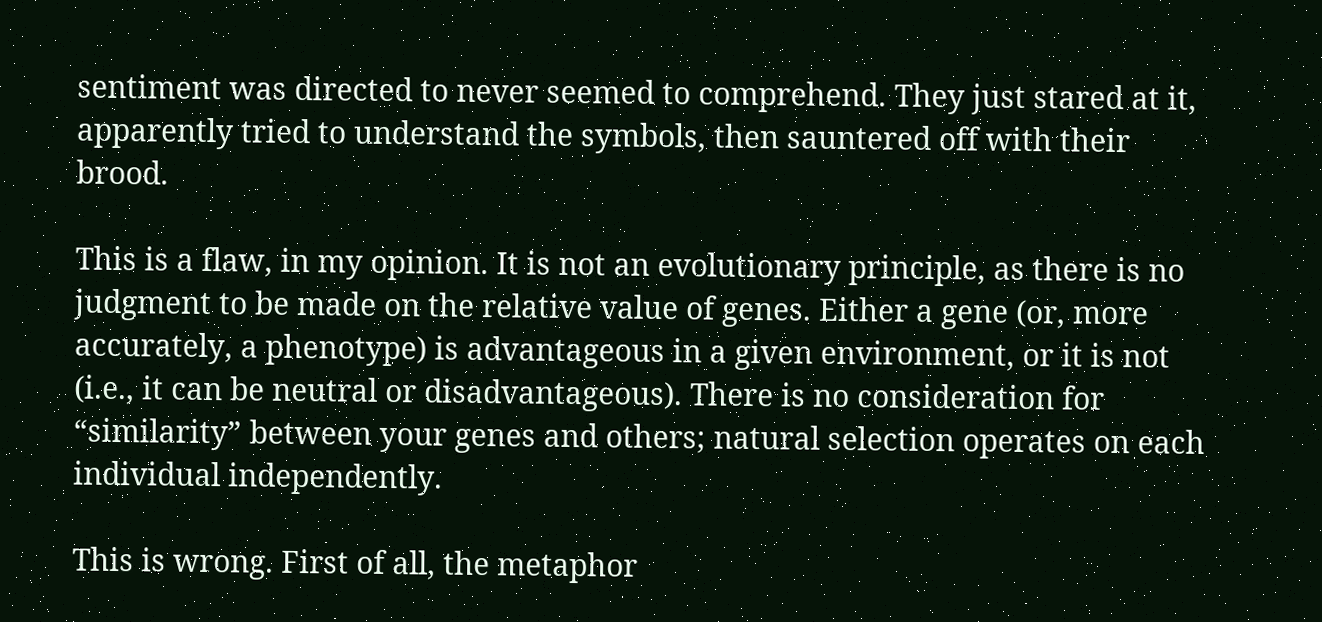sentiment was directed to never seemed to comprehend. They just stared at it, apparently tried to understand the symbols, then sauntered off with their brood.

This is a flaw, in my opinion. It is not an evolutionary principle, as there is no judgment to be made on the relative value of genes. Either a gene (or, more accurately, a phenotype) is advantageous in a given environment, or it is not (i.e., it can be neutral or disadvantageous). There is no consideration for “similarity” between your genes and others; natural selection operates on each individual independently.

This is wrong. First of all, the metaphor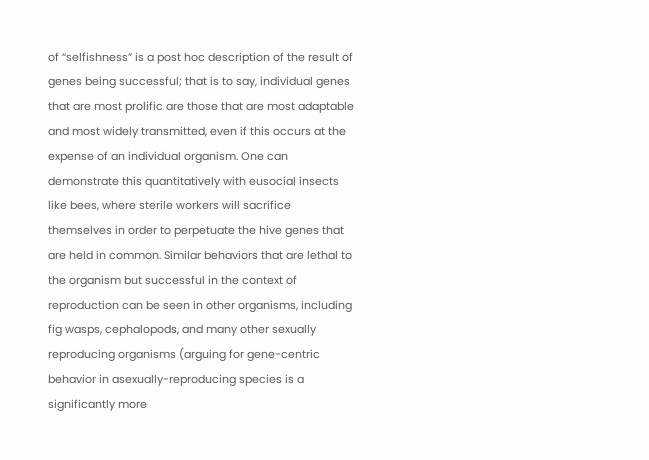of “selfishness” is a post hoc description of the result of genes being successful; that is to say, individual genes that are most prolific are those that are most adaptable and most widely transmitted, even if this occurs at the expense of an individual organism. One can demonstrate this quantitatively with eusocial insects like bees, where sterile workers will sacrifice themselves in order to perpetuate the hive genes that are held in common. Similar behaviors that are lethal to the organism but successful in the context of reproduction can be seen in other organisms, including fig wasps, cephalopods, and many other sexually reproducing organisms (arguing for gene-centric behavior in asexually-reproducing species is a significantly more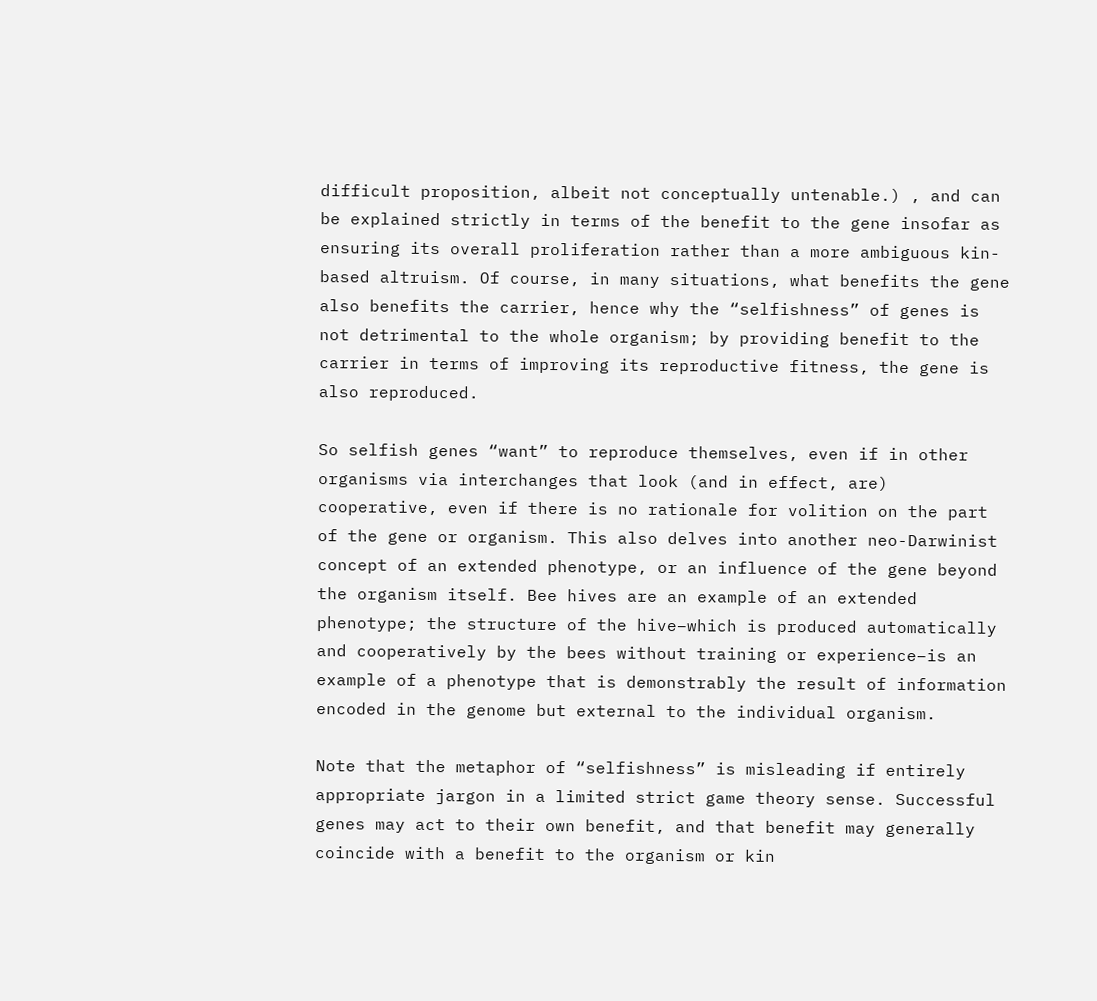difficult proposition, albeit not conceptually untenable.) , and can be explained strictly in terms of the benefit to the gene insofar as ensuring its overall proliferation rather than a more ambiguous kin-based altruism. Of course, in many situations, what benefits the gene also benefits the carrier, hence why the “selfishness” of genes is not detrimental to the whole organism; by providing benefit to the carrier in terms of improving its reproductive fitness, the gene is also reproduced.

So selfish genes “want” to reproduce themselves, even if in other organisms via interchanges that look (and in effect, are) cooperative, even if there is no rationale for volition on the part of the gene or organism. This also delves into another neo-Darwinist concept of an extended phenotype, or an influence of the gene beyond the organism itself. Bee hives are an example of an extended phenotype; the structure of the hive–which is produced automatically and cooperatively by the bees without training or experience–is an example of a phenotype that is demonstrably the result of information encoded in the genome but external to the individual organism.

Note that the metaphor of “selfishness” is misleading if entirely appropriate jargon in a limited strict game theory sense. Successful genes may act to their own benefit, and that benefit may generally coincide with a benefit to the organism or kin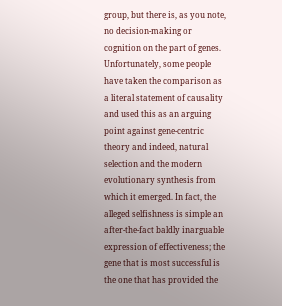group, but there is, as you note, no decision-making or cognition on the part of genes. Unfortunately, some people have taken the comparison as a literal statement of causality and used this as an arguing point against gene-centric theory and indeed, natural selection and the modern evolutionary synthesis from which it emerged. In fact, the alleged selfishness is simple an after-the-fact baldly inarguable expression of effectiveness; the gene that is most successful is the one that has provided the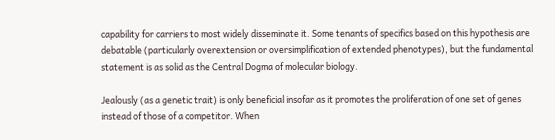capability for carriers to most widely disseminate it. Some tenants of specifics based on this hypothesis are debatable (particularly overextension or oversimplification of extended phenotypes), but the fundamental statement is as solid as the Central Dogma of molecular biology.

Jealously (as a genetic trait) is only beneficial insofar as it promotes the proliferation of one set of genes instead of those of a competitor. When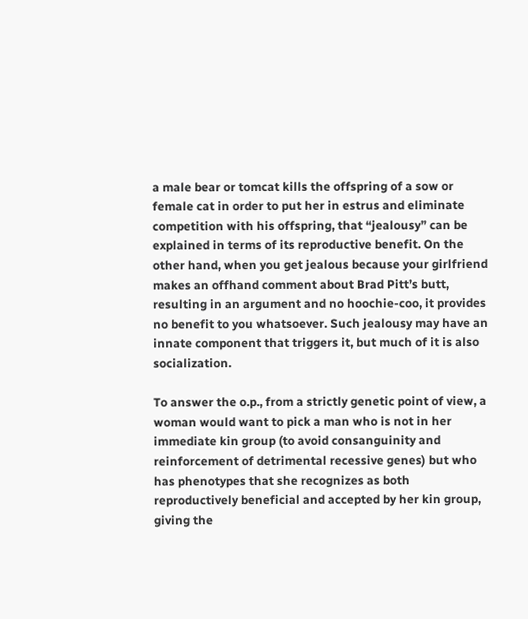a male bear or tomcat kills the offspring of a sow or female cat in order to put her in estrus and eliminate competition with his offspring, that “jealousy” can be explained in terms of its reproductive benefit. On the other hand, when you get jealous because your girlfriend makes an offhand comment about Brad Pitt’s butt, resulting in an argument and no hoochie-coo, it provides no benefit to you whatsoever. Such jealousy may have an innate component that triggers it, but much of it is also socialization.

To answer the o.p., from a strictly genetic point of view, a woman would want to pick a man who is not in her immediate kin group (to avoid consanguinity and reinforcement of detrimental recessive genes) but who has phenotypes that she recognizes as both reproductively beneficial and accepted by her kin group, giving the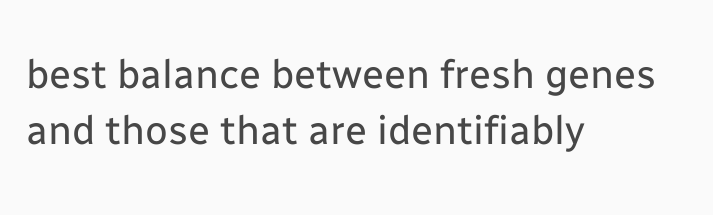best balance between fresh genes and those that are identifiably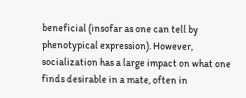beneficial (insofar as one can tell by phenotypical expression). However, socialization has a large impact on what one finds desirable in a mate, often in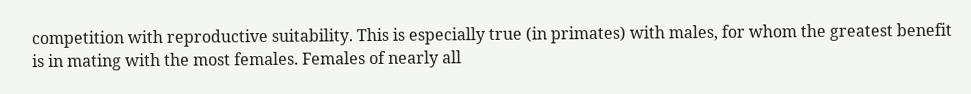competition with reproductive suitability. This is especially true (in primates) with males, for whom the greatest benefit is in mating with the most females. Females of nearly all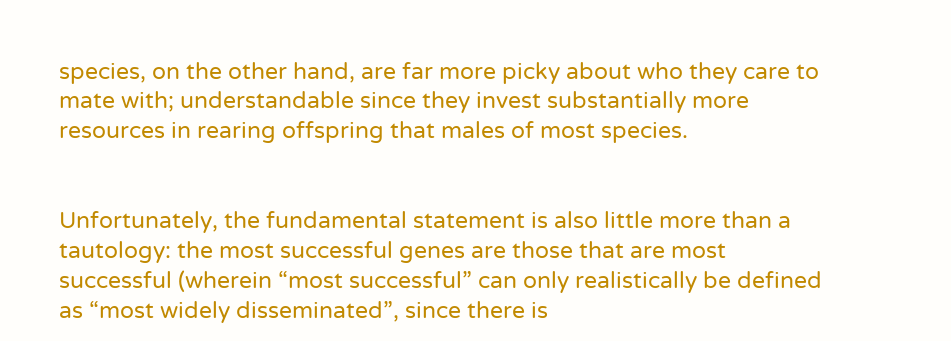species, on the other hand, are far more picky about who they care to mate with; understandable since they invest substantially more resources in rearing offspring that males of most species.


Unfortunately, the fundamental statement is also little more than a tautology: the most successful genes are those that are most successful (wherein “most successful” can only realistically be defined as “most widely disseminated”, since there is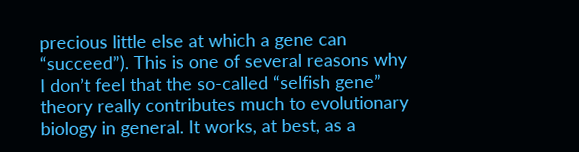precious little else at which a gene can “succeed”). This is one of several reasons why I don’t feel that the so-called “selfish gene” theory really contributes much to evolutionary biology in general. It works, at best, as a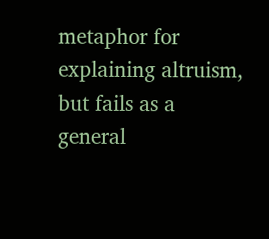metaphor for explaining altruism, but fails as a general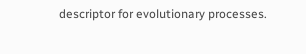descriptor for evolutionary processes.